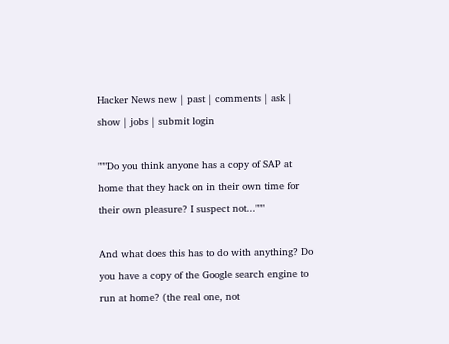Hacker News new | past | comments | ask | show | jobs | submit login

"""Do you think anyone has a copy of SAP at home that they hack on in their own time for their own pleasure? I suspect not..."""

And what does this has to do with anything? Do you have a copy of the Google search engine to run at home? (the real one, not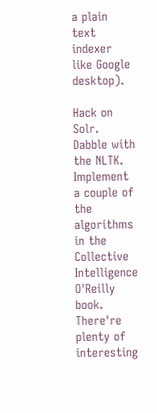a plain text indexer like Google desktop).

Hack on Solr. Dabble with the NLTK. Implement a couple of the algorithms in the Collective Intelligence O'Reilly book. There're plenty of interesting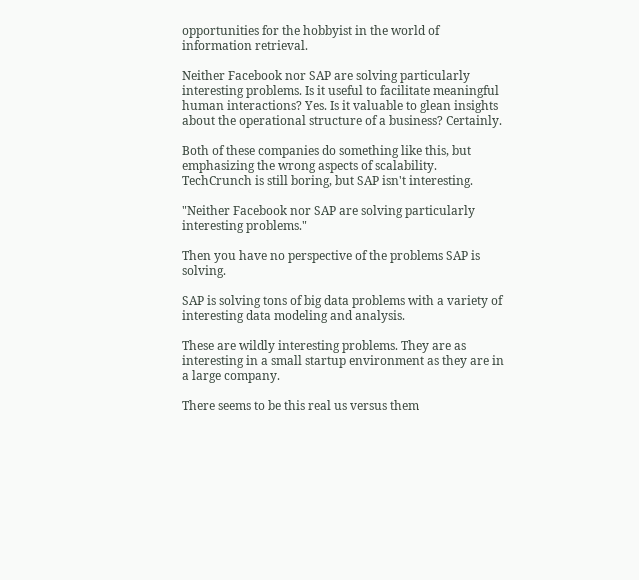opportunities for the hobbyist in the world of information retrieval.

Neither Facebook nor SAP are solving particularly interesting problems. Is it useful to facilitate meaningful human interactions? Yes. Is it valuable to glean insights about the operational structure of a business? Certainly.

Both of these companies do something like this, but emphasizing the wrong aspects of scalability. TechCrunch is still boring, but SAP isn't interesting.

"Neither Facebook nor SAP are solving particularly interesting problems."

Then you have no perspective of the problems SAP is solving.

SAP is solving tons of big data problems with a variety of interesting data modeling and analysis.

These are wildly interesting problems. They are as interesting in a small startup environment as they are in a large company.

There seems to be this real us versus them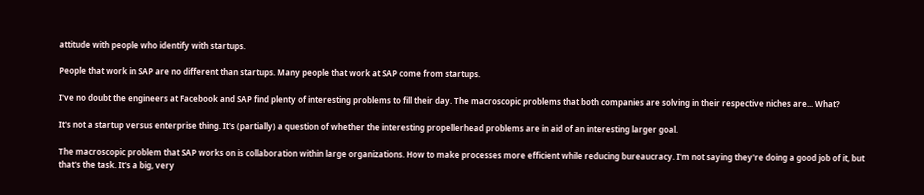attitude with people who identify with startups.

People that work in SAP are no different than startups. Many people that work at SAP come from startups.

I've no doubt the engineers at Facebook and SAP find plenty of interesting problems to fill their day. The macroscopic problems that both companies are solving in their respective niches are... What?

It's not a startup versus enterprise thing. It's (partially) a question of whether the interesting propellerhead problems are in aid of an interesting larger goal.

The macroscopic problem that SAP works on is collaboration within large organizations. How to make processes more efficient while reducing bureaucracy. I'm not saying they're doing a good job of it, but that's the task. It's a big, very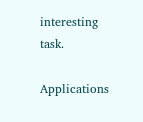interesting task.

Applications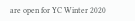are open for YC Winter 2020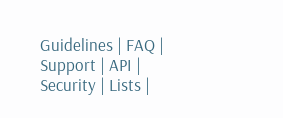Guidelines | FAQ | Support | API | Security | Lists |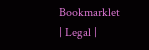Bookmarklet | Legal |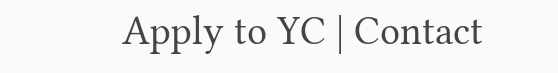Apply to YC | Contact